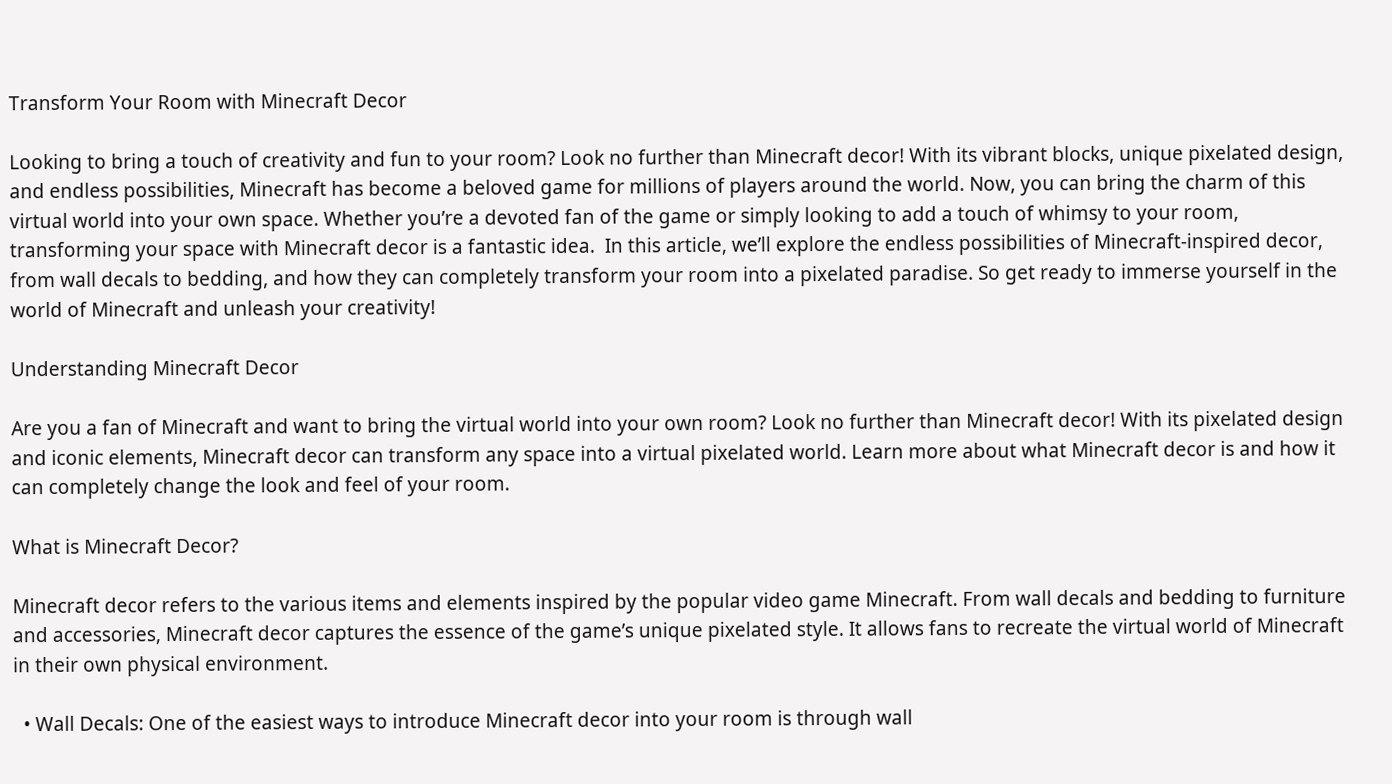Transform Your Room with Minecraft Decor

Looking to bring a touch of creativity and fun to your room? Look no further than Minecraft decor! With its vibrant blocks, unique pixelated design, and endless possibilities, Minecraft has become a beloved game for millions of players around the world. Now, you can bring the charm of this virtual world into your own space. Whether you’re a devoted fan of the game or simply looking to add a touch of whimsy to your room, transforming your space with Minecraft decor is a fantastic idea.  In this article, we’ll explore the endless possibilities of Minecraft-inspired decor, from wall decals to bedding, and how they can completely transform your room into a pixelated paradise. So get ready to immerse yourself in the world of Minecraft and unleash your creativity!

Understanding Minecraft Decor

Are you a fan of Minecraft and want to bring the virtual world into your own room? Look no further than Minecraft decor! With its pixelated design and iconic elements, Minecraft decor can transform any space into a virtual pixelated world. Learn more about what Minecraft decor is and how it can completely change the look and feel of your room.

What is Minecraft Decor?

Minecraft decor refers to the various items and elements inspired by the popular video game Minecraft. From wall decals and bedding to furniture and accessories, Minecraft decor captures the essence of the game’s unique pixelated style. It allows fans to recreate the virtual world of Minecraft in their own physical environment.

  • Wall Decals: One of the easiest ways to introduce Minecraft decor into your room is through wall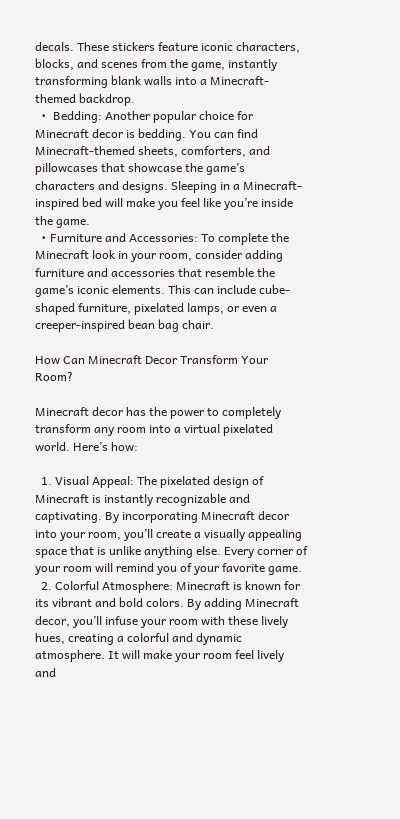decals. These stickers feature iconic characters, blocks, and scenes from the game, instantly transforming blank walls into a Minecraft-themed backdrop.
  •  Bedding: Another popular choice for Minecraft decor is bedding. You can find Minecraft-themed sheets, comforters, and pillowcases that showcase the game’s characters and designs. Sleeping in a Minecraft-inspired bed will make you feel like you’re inside the game.
  • Furniture and Accessories: To complete the Minecraft look in your room, consider adding furniture and accessories that resemble the game’s iconic elements. This can include cube-shaped furniture, pixelated lamps, or even a creeper-inspired bean bag chair.

How Can Minecraft Decor Transform Your Room?

Minecraft decor has the power to completely transform any room into a virtual pixelated world. Here’s how:

  1. Visual Appeal: The pixelated design of Minecraft is instantly recognizable and captivating. By incorporating Minecraft decor into your room, you’ll create a visually appealing space that is unlike anything else. Every corner of your room will remind you of your favorite game.
  2. Colorful Atmosphere: Minecraft is known for its vibrant and bold colors. By adding Minecraft decor, you’ll infuse your room with these lively hues, creating a colorful and dynamic atmosphere. It will make your room feel lively and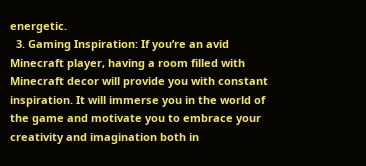energetic.
  3. Gaming Inspiration: If you’re an avid Minecraft player, having a room filled with Minecraft decor will provide you with constant inspiration. It will immerse you in the world of the game and motivate you to embrace your creativity and imagination both in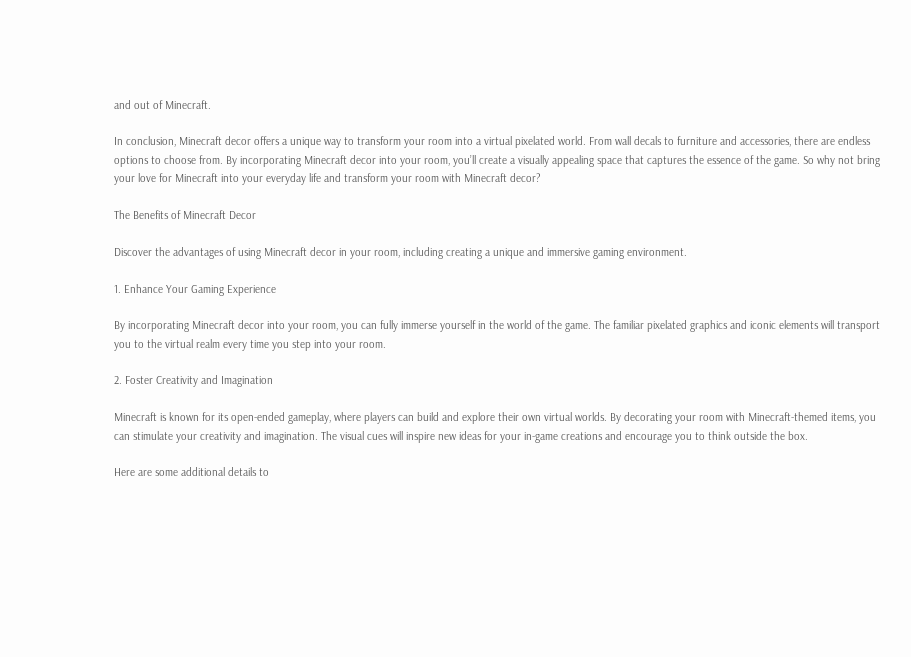and out of Minecraft.

In conclusion, Minecraft decor offers a unique way to transform your room into a virtual pixelated world. From wall decals to furniture and accessories, there are endless options to choose from. By incorporating Minecraft decor into your room, you’ll create a visually appealing space that captures the essence of the game. So why not bring your love for Minecraft into your everyday life and transform your room with Minecraft decor?

The Benefits of Minecraft Decor

Discover the advantages of using Minecraft decor in your room, including creating a unique and immersive gaming environment.

1. Enhance Your Gaming Experience

By incorporating Minecraft decor into your room, you can fully immerse yourself in the world of the game. The familiar pixelated graphics and iconic elements will transport you to the virtual realm every time you step into your room.

2. Foster Creativity and Imagination

Minecraft is known for its open-ended gameplay, where players can build and explore their own virtual worlds. By decorating your room with Minecraft-themed items, you can stimulate your creativity and imagination. The visual cues will inspire new ideas for your in-game creations and encourage you to think outside the box.

Here are some additional details to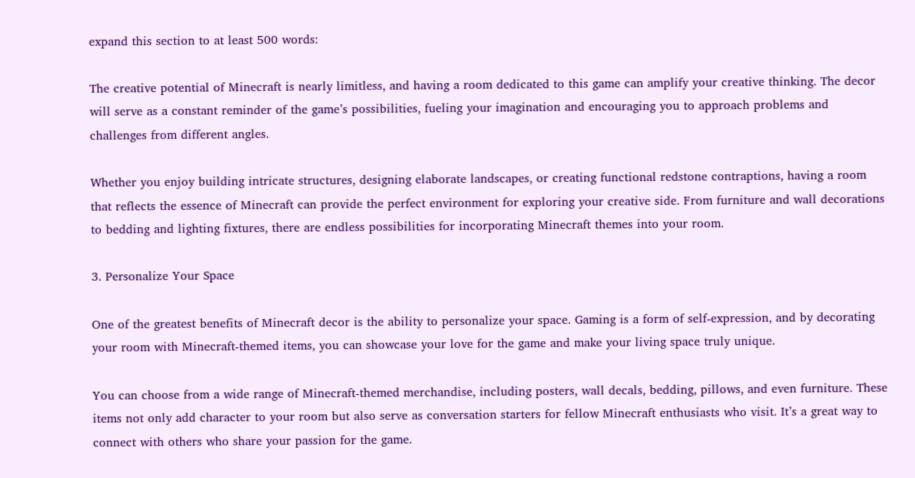expand this section to at least 500 words:

The creative potential of Minecraft is nearly limitless, and having a room dedicated to this game can amplify your creative thinking. The decor will serve as a constant reminder of the game’s possibilities, fueling your imagination and encouraging you to approach problems and challenges from different angles.

Whether you enjoy building intricate structures, designing elaborate landscapes, or creating functional redstone contraptions, having a room that reflects the essence of Minecraft can provide the perfect environment for exploring your creative side. From furniture and wall decorations to bedding and lighting fixtures, there are endless possibilities for incorporating Minecraft themes into your room.

3. Personalize Your Space

One of the greatest benefits of Minecraft decor is the ability to personalize your space. Gaming is a form of self-expression, and by decorating your room with Minecraft-themed items, you can showcase your love for the game and make your living space truly unique.

You can choose from a wide range of Minecraft-themed merchandise, including posters, wall decals, bedding, pillows, and even furniture. These items not only add character to your room but also serve as conversation starters for fellow Minecraft enthusiasts who visit. It’s a great way to connect with others who share your passion for the game.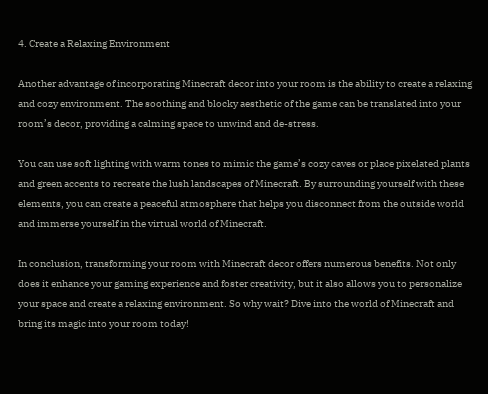4. Create a Relaxing Environment

Another advantage of incorporating Minecraft decor into your room is the ability to create a relaxing and cozy environment. The soothing and blocky aesthetic of the game can be translated into your room’s decor, providing a calming space to unwind and de-stress.

You can use soft lighting with warm tones to mimic the game’s cozy caves or place pixelated plants and green accents to recreate the lush landscapes of Minecraft. By surrounding yourself with these elements, you can create a peaceful atmosphere that helps you disconnect from the outside world and immerse yourself in the virtual world of Minecraft.

In conclusion, transforming your room with Minecraft decor offers numerous benefits. Not only does it enhance your gaming experience and foster creativity, but it also allows you to personalize your space and create a relaxing environment. So why wait? Dive into the world of Minecraft and bring its magic into your room today!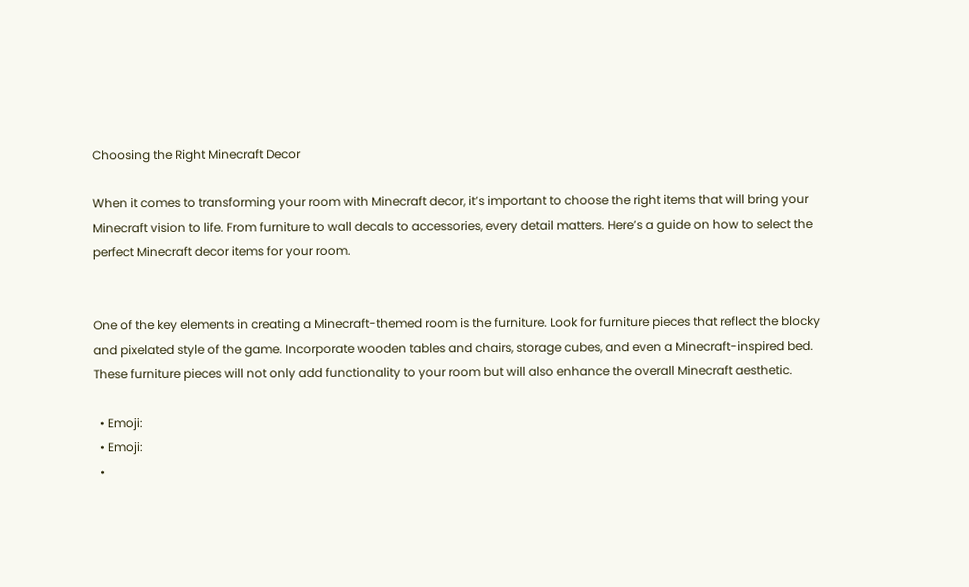Choosing the Right Minecraft Decor

When it comes to transforming your room with Minecraft decor, it’s important to choose the right items that will bring your Minecraft vision to life. From furniture to wall decals to accessories, every detail matters. Here’s a guide on how to select the perfect Minecraft decor items for your room.


One of the key elements in creating a Minecraft-themed room is the furniture. Look for furniture pieces that reflect the blocky and pixelated style of the game. Incorporate wooden tables and chairs, storage cubes, and even a Minecraft-inspired bed. These furniture pieces will not only add functionality to your room but will also enhance the overall Minecraft aesthetic.

  • Emoji:
  • Emoji:
  •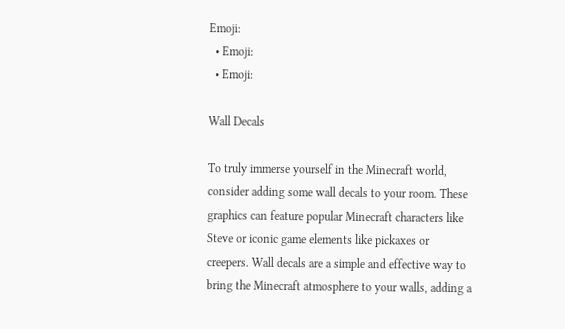Emoji:
  • Emoji:
  • Emoji:

Wall Decals

To truly immerse yourself in the Minecraft world, consider adding some wall decals to your room. These graphics can feature popular Minecraft characters like Steve or iconic game elements like pickaxes or creepers. Wall decals are a simple and effective way to bring the Minecraft atmosphere to your walls, adding a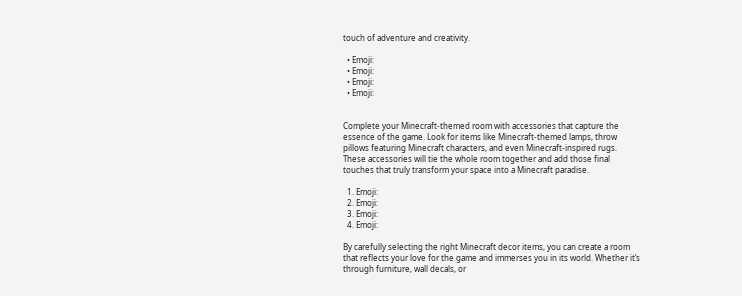touch of adventure and creativity.

  • Emoji:
  • Emoji:
  • Emoji:
  • Emoji:


Complete your Minecraft-themed room with accessories that capture the essence of the game. Look for items like Minecraft-themed lamps, throw pillows featuring Minecraft characters, and even Minecraft-inspired rugs. These accessories will tie the whole room together and add those final touches that truly transform your space into a Minecraft paradise.

  1. Emoji:
  2. Emoji:
  3. Emoji:
  4. Emoji:

By carefully selecting the right Minecraft decor items, you can create a room that reflects your love for the game and immerses you in its world. Whether it’s through furniture, wall decals, or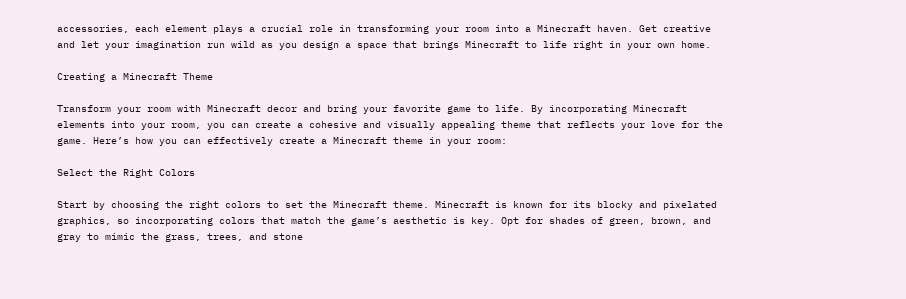accessories, each element plays a crucial role in transforming your room into a Minecraft haven. Get creative and let your imagination run wild as you design a space that brings Minecraft to life right in your own home.

Creating a Minecraft Theme

Transform your room with Minecraft decor and bring your favorite game to life. By incorporating Minecraft elements into your room, you can create a cohesive and visually appealing theme that reflects your love for the game. Here’s how you can effectively create a Minecraft theme in your room:

Select the Right Colors

Start by choosing the right colors to set the Minecraft theme. Minecraft is known for its blocky and pixelated graphics, so incorporating colors that match the game’s aesthetic is key. Opt for shades of green, brown, and gray to mimic the grass, trees, and stone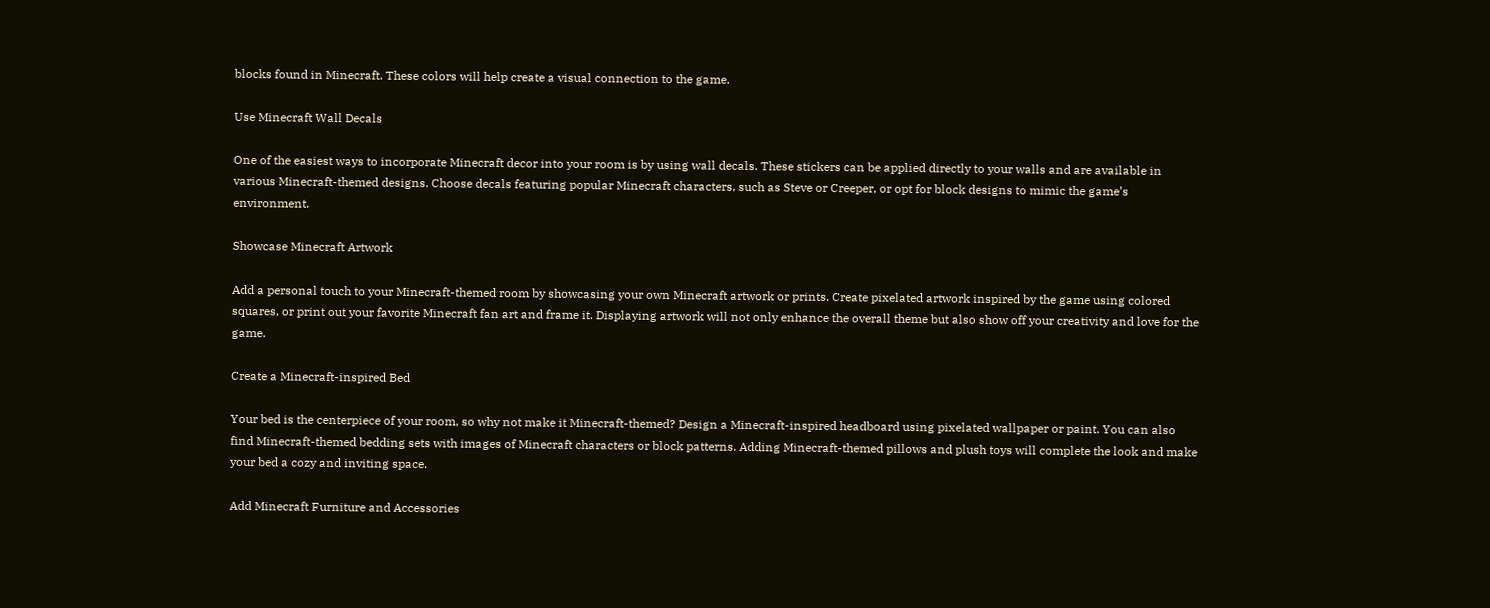blocks found in Minecraft. These colors will help create a visual connection to the game.

Use Minecraft Wall Decals

One of the easiest ways to incorporate Minecraft decor into your room is by using wall decals. These stickers can be applied directly to your walls and are available in various Minecraft-themed designs. Choose decals featuring popular Minecraft characters, such as Steve or Creeper, or opt for block designs to mimic the game’s environment.

Showcase Minecraft Artwork

Add a personal touch to your Minecraft-themed room by showcasing your own Minecraft artwork or prints. Create pixelated artwork inspired by the game using colored squares, or print out your favorite Minecraft fan art and frame it. Displaying artwork will not only enhance the overall theme but also show off your creativity and love for the game.

Create a Minecraft-inspired Bed

Your bed is the centerpiece of your room, so why not make it Minecraft-themed? Design a Minecraft-inspired headboard using pixelated wallpaper or paint. You can also find Minecraft-themed bedding sets with images of Minecraft characters or block patterns. Adding Minecraft-themed pillows and plush toys will complete the look and make your bed a cozy and inviting space.

Add Minecraft Furniture and Accessories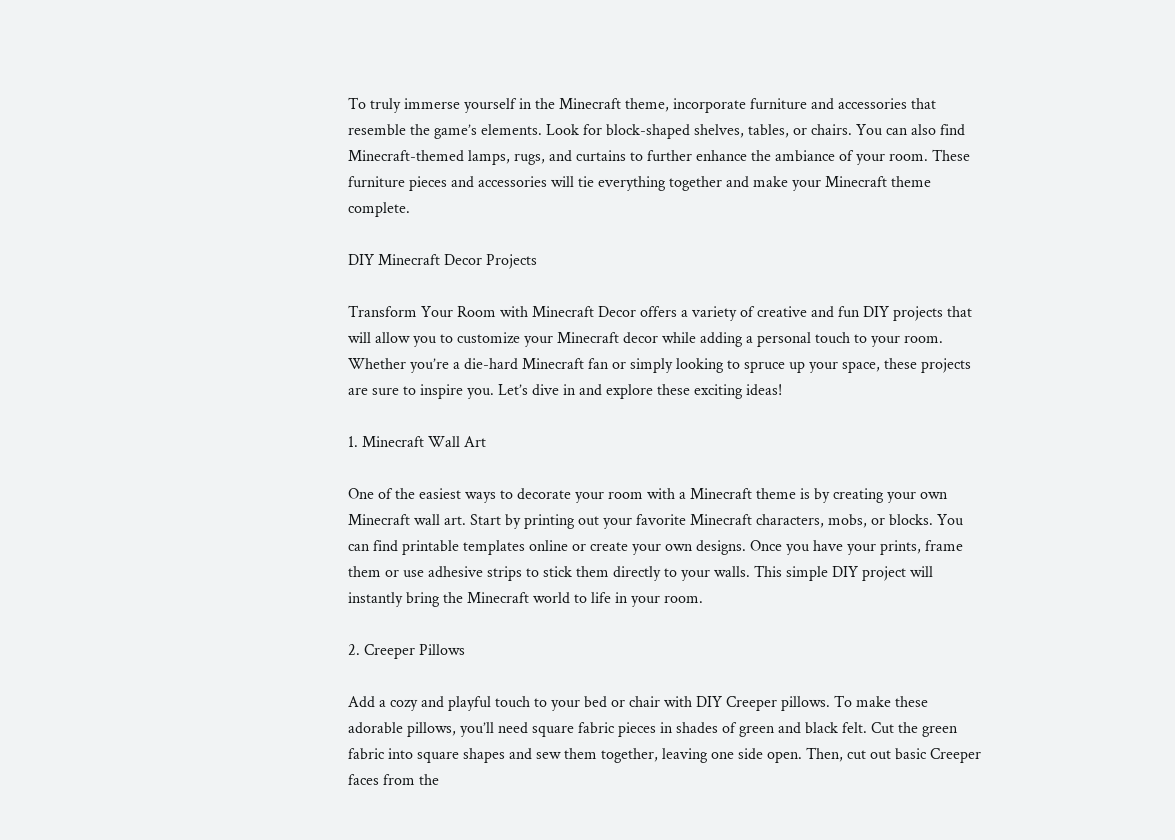To truly immerse yourself in the Minecraft theme, incorporate furniture and accessories that resemble the game’s elements. Look for block-shaped shelves, tables, or chairs. You can also find Minecraft-themed lamps, rugs, and curtains to further enhance the ambiance of your room. These furniture pieces and accessories will tie everything together and make your Minecraft theme complete.

DIY Minecraft Decor Projects

Transform Your Room with Minecraft Decor offers a variety of creative and fun DIY projects that will allow you to customize your Minecraft decor while adding a personal touch to your room. Whether you’re a die-hard Minecraft fan or simply looking to spruce up your space, these projects are sure to inspire you. Let’s dive in and explore these exciting ideas!

1. Minecraft Wall Art

One of the easiest ways to decorate your room with a Minecraft theme is by creating your own Minecraft wall art. Start by printing out your favorite Minecraft characters, mobs, or blocks. You can find printable templates online or create your own designs. Once you have your prints, frame them or use adhesive strips to stick them directly to your walls. This simple DIY project will instantly bring the Minecraft world to life in your room.

2. Creeper Pillows

Add a cozy and playful touch to your bed or chair with DIY Creeper pillows. To make these adorable pillows, you’ll need square fabric pieces in shades of green and black felt. Cut the green fabric into square shapes and sew them together, leaving one side open. Then, cut out basic Creeper faces from the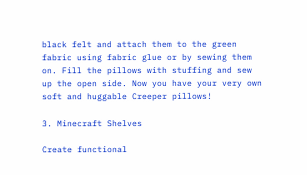black felt and attach them to the green fabric using fabric glue or by sewing them on. Fill the pillows with stuffing and sew up the open side. Now you have your very own soft and huggable Creeper pillows!

3. Minecraft Shelves

Create functional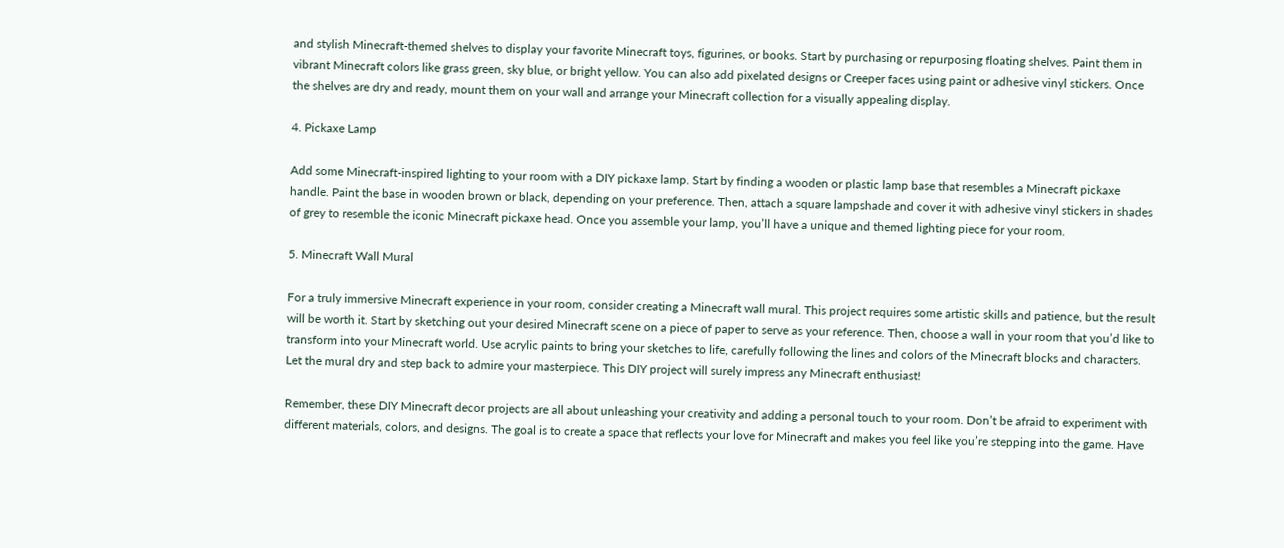and stylish Minecraft-themed shelves to display your favorite Minecraft toys, figurines, or books. Start by purchasing or repurposing floating shelves. Paint them in vibrant Minecraft colors like grass green, sky blue, or bright yellow. You can also add pixelated designs or Creeper faces using paint or adhesive vinyl stickers. Once the shelves are dry and ready, mount them on your wall and arrange your Minecraft collection for a visually appealing display.

4. Pickaxe Lamp

Add some Minecraft-inspired lighting to your room with a DIY pickaxe lamp. Start by finding a wooden or plastic lamp base that resembles a Minecraft pickaxe handle. Paint the base in wooden brown or black, depending on your preference. Then, attach a square lampshade and cover it with adhesive vinyl stickers in shades of grey to resemble the iconic Minecraft pickaxe head. Once you assemble your lamp, you’ll have a unique and themed lighting piece for your room.

5. Minecraft Wall Mural

For a truly immersive Minecraft experience in your room, consider creating a Minecraft wall mural. This project requires some artistic skills and patience, but the result will be worth it. Start by sketching out your desired Minecraft scene on a piece of paper to serve as your reference. Then, choose a wall in your room that you’d like to transform into your Minecraft world. Use acrylic paints to bring your sketches to life, carefully following the lines and colors of the Minecraft blocks and characters. Let the mural dry and step back to admire your masterpiece. This DIY project will surely impress any Minecraft enthusiast!

Remember, these DIY Minecraft decor projects are all about unleashing your creativity and adding a personal touch to your room. Don’t be afraid to experiment with different materials, colors, and designs. The goal is to create a space that reflects your love for Minecraft and makes you feel like you’re stepping into the game. Have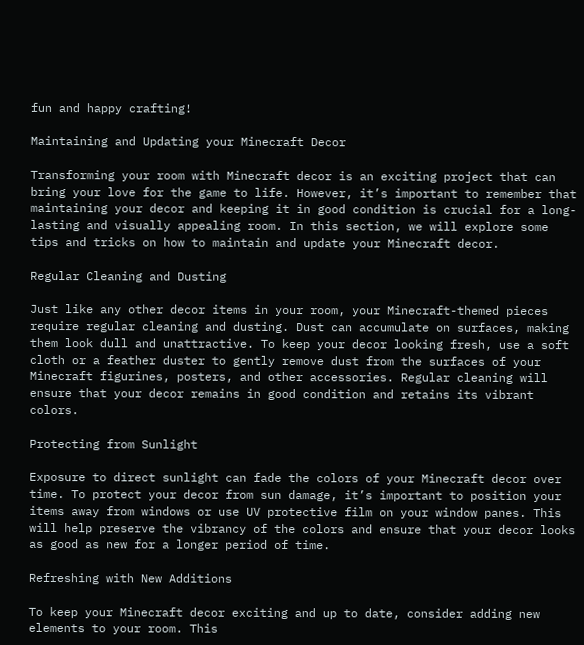fun and happy crafting!

Maintaining and Updating your Minecraft Decor

Transforming your room with Minecraft decor is an exciting project that can bring your love for the game to life. However, it’s important to remember that maintaining your decor and keeping it in good condition is crucial for a long-lasting and visually appealing room. In this section, we will explore some tips and tricks on how to maintain and update your Minecraft decor.

Regular Cleaning and Dusting

Just like any other decor items in your room, your Minecraft-themed pieces require regular cleaning and dusting. Dust can accumulate on surfaces, making them look dull and unattractive. To keep your decor looking fresh, use a soft cloth or a feather duster to gently remove dust from the surfaces of your Minecraft figurines, posters, and other accessories. Regular cleaning will ensure that your decor remains in good condition and retains its vibrant colors.

Protecting from Sunlight

Exposure to direct sunlight can fade the colors of your Minecraft decor over time. To protect your decor from sun damage, it’s important to position your items away from windows or use UV protective film on your window panes. This will help preserve the vibrancy of the colors and ensure that your decor looks as good as new for a longer period of time.

Refreshing with New Additions

To keep your Minecraft decor exciting and up to date, consider adding new elements to your room. This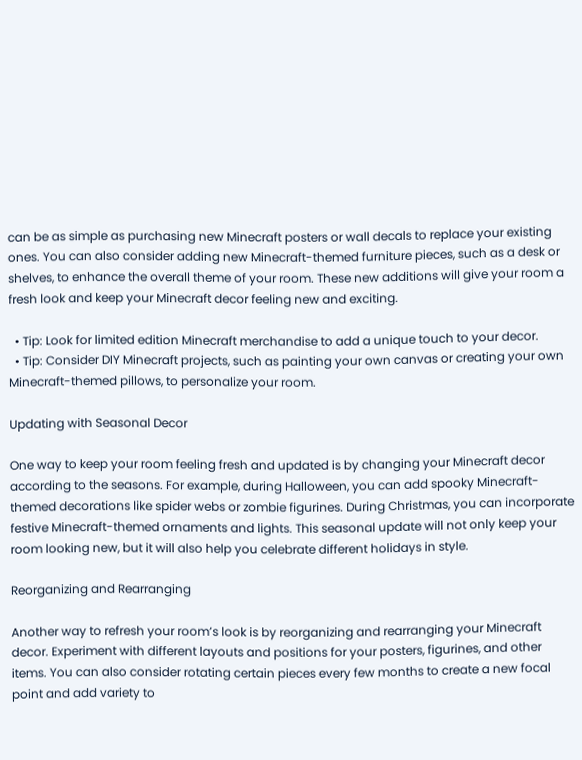can be as simple as purchasing new Minecraft posters or wall decals to replace your existing ones. You can also consider adding new Minecraft-themed furniture pieces, such as a desk or shelves, to enhance the overall theme of your room. These new additions will give your room a fresh look and keep your Minecraft decor feeling new and exciting.

  • Tip: Look for limited edition Minecraft merchandise to add a unique touch to your decor.
  • Tip: Consider DIY Minecraft projects, such as painting your own canvas or creating your own Minecraft-themed pillows, to personalize your room.

Updating with Seasonal Decor

One way to keep your room feeling fresh and updated is by changing your Minecraft decor according to the seasons. For example, during Halloween, you can add spooky Minecraft-themed decorations like spider webs or zombie figurines. During Christmas, you can incorporate festive Minecraft-themed ornaments and lights. This seasonal update will not only keep your room looking new, but it will also help you celebrate different holidays in style.

Reorganizing and Rearranging

Another way to refresh your room’s look is by reorganizing and rearranging your Minecraft decor. Experiment with different layouts and positions for your posters, figurines, and other items. You can also consider rotating certain pieces every few months to create a new focal point and add variety to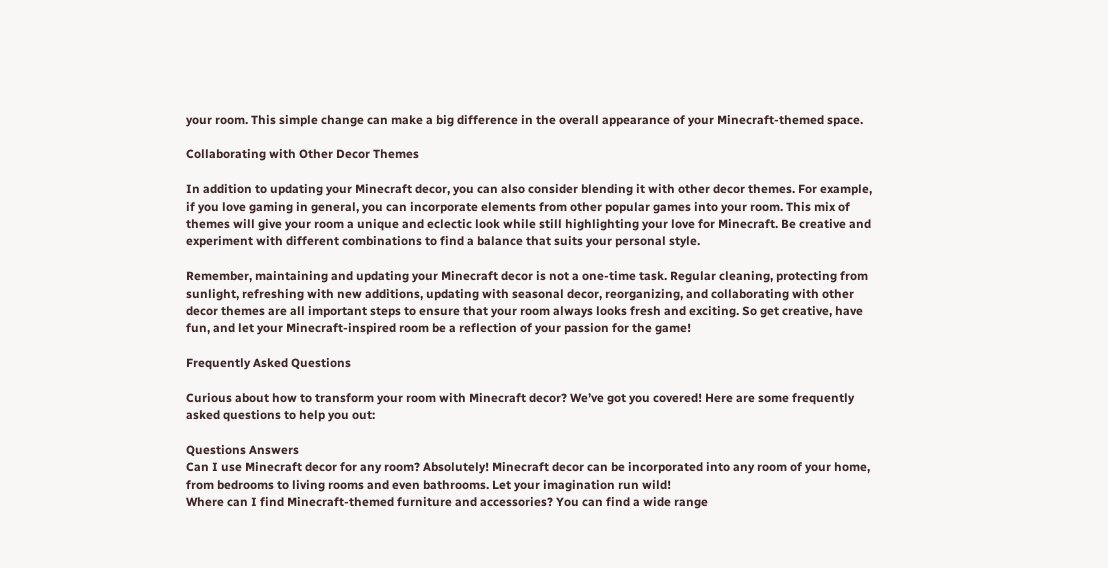your room. This simple change can make a big difference in the overall appearance of your Minecraft-themed space.

Collaborating with Other Decor Themes

In addition to updating your Minecraft decor, you can also consider blending it with other decor themes. For example, if you love gaming in general, you can incorporate elements from other popular games into your room. This mix of themes will give your room a unique and eclectic look while still highlighting your love for Minecraft. Be creative and experiment with different combinations to find a balance that suits your personal style.

Remember, maintaining and updating your Minecraft decor is not a one-time task. Regular cleaning, protecting from sunlight, refreshing with new additions, updating with seasonal decor, reorganizing, and collaborating with other decor themes are all important steps to ensure that your room always looks fresh and exciting. So get creative, have fun, and let your Minecraft-inspired room be a reflection of your passion for the game!

Frequently Asked Questions

Curious about how to transform your room with Minecraft decor? We’ve got you covered! Here are some frequently asked questions to help you out:

Questions Answers
Can I use Minecraft decor for any room? Absolutely! Minecraft decor can be incorporated into any room of your home, from bedrooms to living rooms and even bathrooms. Let your imagination run wild!
Where can I find Minecraft-themed furniture and accessories? You can find a wide range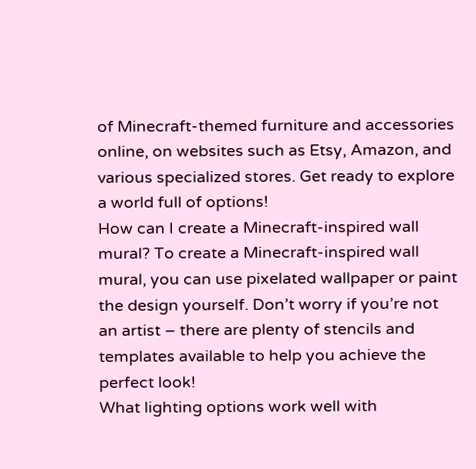of Minecraft-themed furniture and accessories online, on websites such as Etsy, Amazon, and various specialized stores. Get ready to explore a world full of options!
How can I create a Minecraft-inspired wall mural? To create a Minecraft-inspired wall mural, you can use pixelated wallpaper or paint the design yourself. Don’t worry if you’re not an artist – there are plenty of stencils and templates available to help you achieve the perfect look!
What lighting options work well with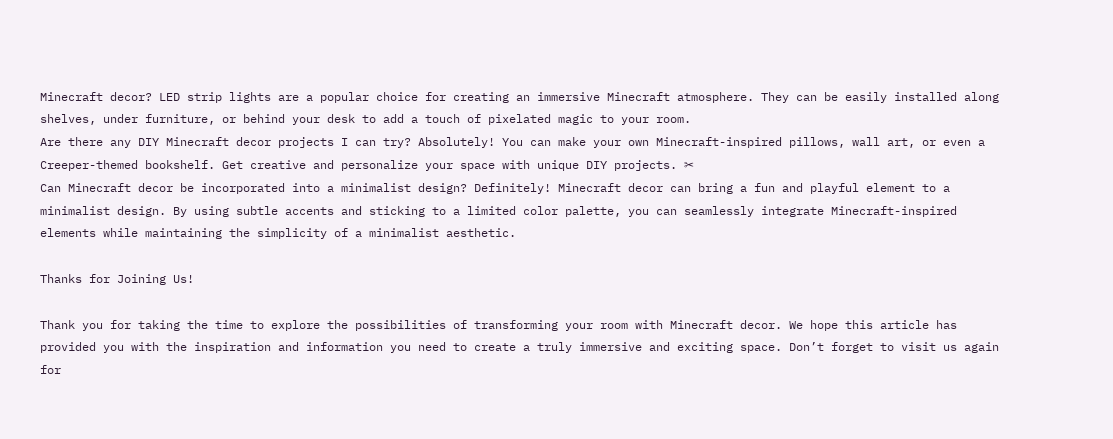Minecraft decor? LED strip lights are a popular choice for creating an immersive Minecraft atmosphere. They can be easily installed along shelves, under furniture, or behind your desk to add a touch of pixelated magic to your room.
Are there any DIY Minecraft decor projects I can try? Absolutely! You can make your own Minecraft-inspired pillows, wall art, or even a Creeper-themed bookshelf. Get creative and personalize your space with unique DIY projects. ✂
Can Minecraft decor be incorporated into a minimalist design? Definitely! Minecraft decor can bring a fun and playful element to a minimalist design. By using subtle accents and sticking to a limited color palette, you can seamlessly integrate Minecraft-inspired elements while maintaining the simplicity of a minimalist aesthetic.

Thanks for Joining Us!

Thank you for taking the time to explore the possibilities of transforming your room with Minecraft decor. We hope this article has provided you with the inspiration and information you need to create a truly immersive and exciting space. Don’t forget to visit us again for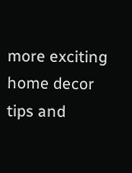more exciting home decor tips and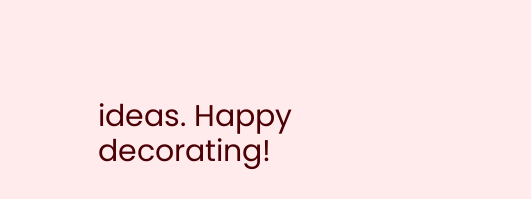ideas. Happy decorating!